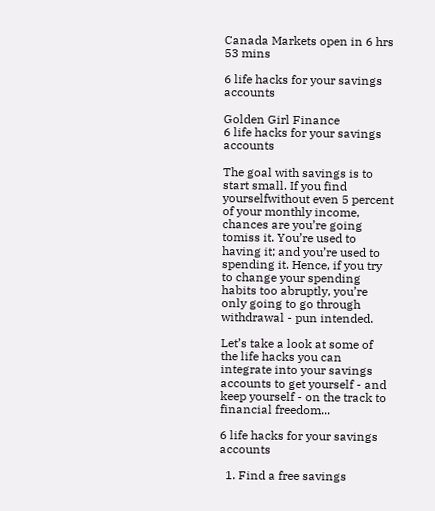Canada Markets open in 6 hrs 53 mins

6 life hacks for your savings accounts

Golden Girl Finance
6 life hacks for your savings accounts

The goal with savings is to start small. If you find yourselfwithout even 5 percent of your monthly income, chances are you’re going tomiss it. You’re used to having it; and you’re used to spending it. Hence, if you try to change your spending habits too abruptly, you’re only going to go through withdrawal - pun intended.

Let’s take a look at some of the life hacks you can integrate into your savings accounts to get yourself - and keep yourself - on the track to financial freedom...

6 life hacks for your savings accounts

  1. Find a free savings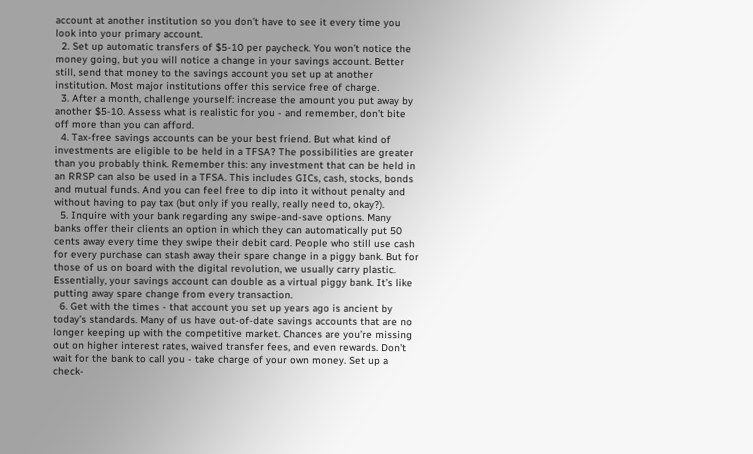account at another institution so you don’t have to see it every time you look into your primary account.
  2. Set up automatic transfers of $5-10 per paycheck. You won’t notice the money going, but you will notice a change in your savings account. Better still, send that money to the savings account you set up at another institution. Most major institutions offer this service free of charge.
  3. After a month, challenge yourself: increase the amount you put away by another $5-10. Assess what is realistic for you - and remember, don’t bite off more than you can afford.
  4. Tax-free savings accounts can be your best friend. But what kind of investments are eligible to be held in a TFSA? The possibilities are greater than you probably think. Remember this: any investment that can be held in an RRSP can also be used in a TFSA. This includes GICs, cash, stocks, bonds and mutual funds. And you can feel free to dip into it without penalty and without having to pay tax (but only if you really, really need to, okay?).
  5. Inquire with your bank regarding any swipe-and-save options. Many banks offer their clients an option in which they can automatically put 50 cents away every time they swipe their debit card. People who still use cash for every purchase can stash away their spare change in a piggy bank. But for those of us on board with the digital revolution, we usually carry plastic. Essentially, your savings account can double as a virtual piggy bank. It’s like putting away spare change from every transaction.
  6. Get with the times - that account you set up years ago is ancient by today’s standards. Many of us have out-of-date savings accounts that are no longer keeping up with the competitive market. Chances are you’re missing out on higher interest rates, waived transfer fees, and even rewards. Don’t wait for the bank to call you - take charge of your own money. Set up a check-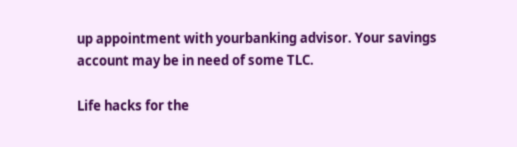up appointment with yourbanking advisor. Your savings account may be in need of some TLC.

Life hacks for the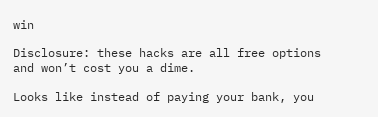win

Disclosure: these hacks are all free options and won’t cost you a dime.

Looks like instead of paying your bank, you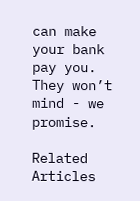can make your bank pay you. They won’t mind - we promise.

Related Articles